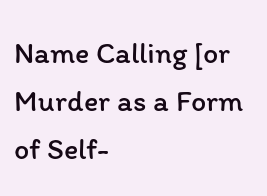Name Calling [or Murder as a Form of Self-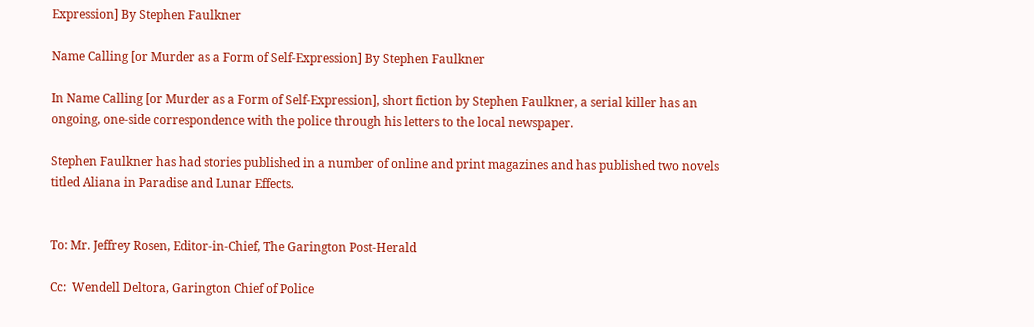Expression] By Stephen Faulkner

Name Calling [or Murder as a Form of Self-Expression] By Stephen Faulkner

In Name Calling [or Murder as a Form of Self-Expression], short fiction by Stephen Faulkner, a serial killer has an ongoing, one-side correspondence with the police through his letters to the local newspaper.

Stephen Faulkner has had stories published in a number of online and print magazines and has published two novels titled Aliana in Paradise and Lunar Effects.


To: Mr. Jeffrey Rosen, Editor-in-Chief, The Garington Post-Herald

Cc:  Wendell Deltora, Garington Chief of Police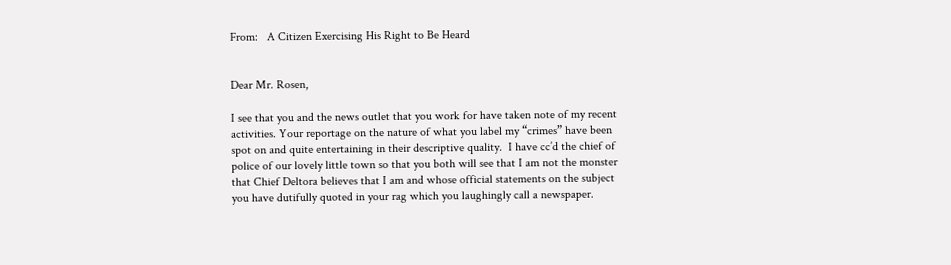From:   A Citizen Exercising His Right to Be Heard


Dear Mr. Rosen,

I see that you and the news outlet that you work for have taken note of my recent activities. Your reportage on the nature of what you label my “crimes” have been spot on and quite entertaining in their descriptive quality.  I have cc’d the chief of police of our lovely little town so that you both will see that I am not the monster that Chief Deltora believes that I am and whose official statements on the subject you have dutifully quoted in your rag which you laughingly call a newspaper.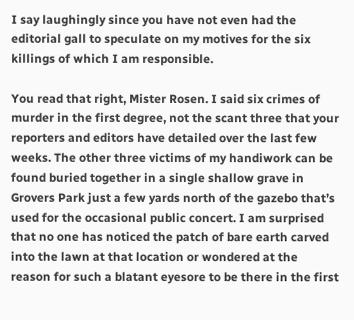I say laughingly since you have not even had the editorial gall to speculate on my motives for the six killings of which I am responsible.

You read that right, Mister Rosen. I said six crimes of murder in the first degree, not the scant three that your reporters and editors have detailed over the last few weeks. The other three victims of my handiwork can be found buried together in a single shallow grave in Grovers Park just a few yards north of the gazebo that’s used for the occasional public concert. I am surprised that no one has noticed the patch of bare earth carved into the lawn at that location or wondered at the reason for such a blatant eyesore to be there in the first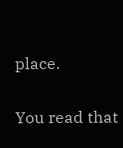place.

You read that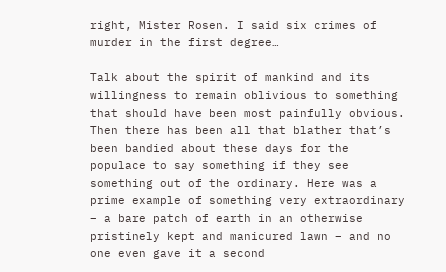right, Mister Rosen. I said six crimes of murder in the first degree…

Talk about the spirit of mankind and its willingness to remain oblivious to something that should have been most painfully obvious. Then there has been all that blather that’s been bandied about these days for the populace to say something if they see something out of the ordinary. Here was a prime example of something very extraordinary – a bare patch of earth in an otherwise pristinely kept and manicured lawn – and no one even gave it a second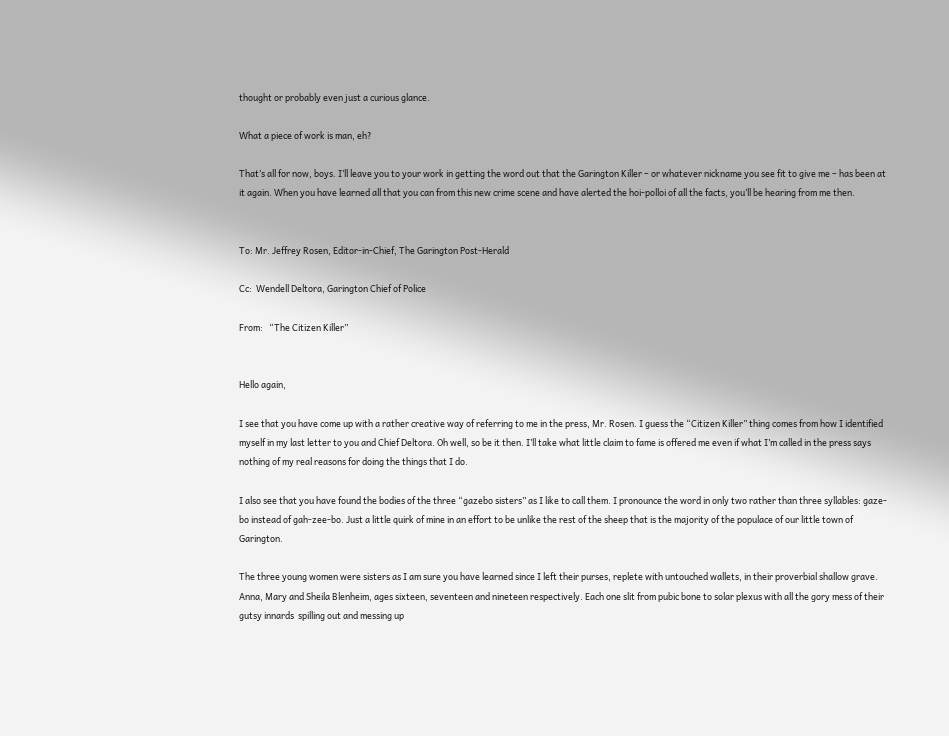thought or probably even just a curious glance.

What a piece of work is man, eh?

That’s all for now, boys. I’ll leave you to your work in getting the word out that the Garington Killer – or whatever nickname you see fit to give me – has been at it again. When you have learned all that you can from this new crime scene and have alerted the hoi-polloi of all the facts, you’ll be hearing from me then.


To: Mr. Jeffrey Rosen, Editor-in-Chief, The Garington Post-Herald

Cc:  Wendell Deltora, Garington Chief of Police

From:   “The Citizen Killer”


Hello again,

I see that you have come up with a rather creative way of referring to me in the press, Mr. Rosen. I guess the “Citizen Killer” thing comes from how I identified myself in my last letter to you and Chief Deltora. Oh well, so be it then. I’ll take what little claim to fame is offered me even if what I’m called in the press says nothing of my real reasons for doing the things that I do.

I also see that you have found the bodies of the three “gazebo sisters” as I like to call them. I pronounce the word in only two rather than three syllables: gaze-bo instead of gah-zee-bo. Just a little quirk of mine in an effort to be unlike the rest of the sheep that is the majority of the populace of our little town of Garington.

The three young women were sisters as I am sure you have learned since I left their purses, replete with untouched wallets, in their proverbial shallow grave. Anna, Mary and Sheila Blenheim, ages sixteen, seventeen and nineteen respectively. Each one slit from pubic bone to solar plexus with all the gory mess of their gutsy innards  spilling out and messing up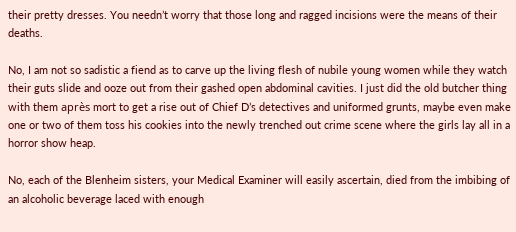their pretty dresses. You needn’t worry that those long and ragged incisions were the means of their deaths.

No, I am not so sadistic a fiend as to carve up the living flesh of nubile young women while they watch their guts slide and ooze out from their gashed open abdominal cavities. I just did the old butcher thing with them après mort to get a rise out of Chief D’s detectives and uniformed grunts, maybe even make one or two of them toss his cookies into the newly trenched out crime scene where the girls lay all in a horror show heap.

No, each of the Blenheim sisters, your Medical Examiner will easily ascertain, died from the imbibing of an alcoholic beverage laced with enough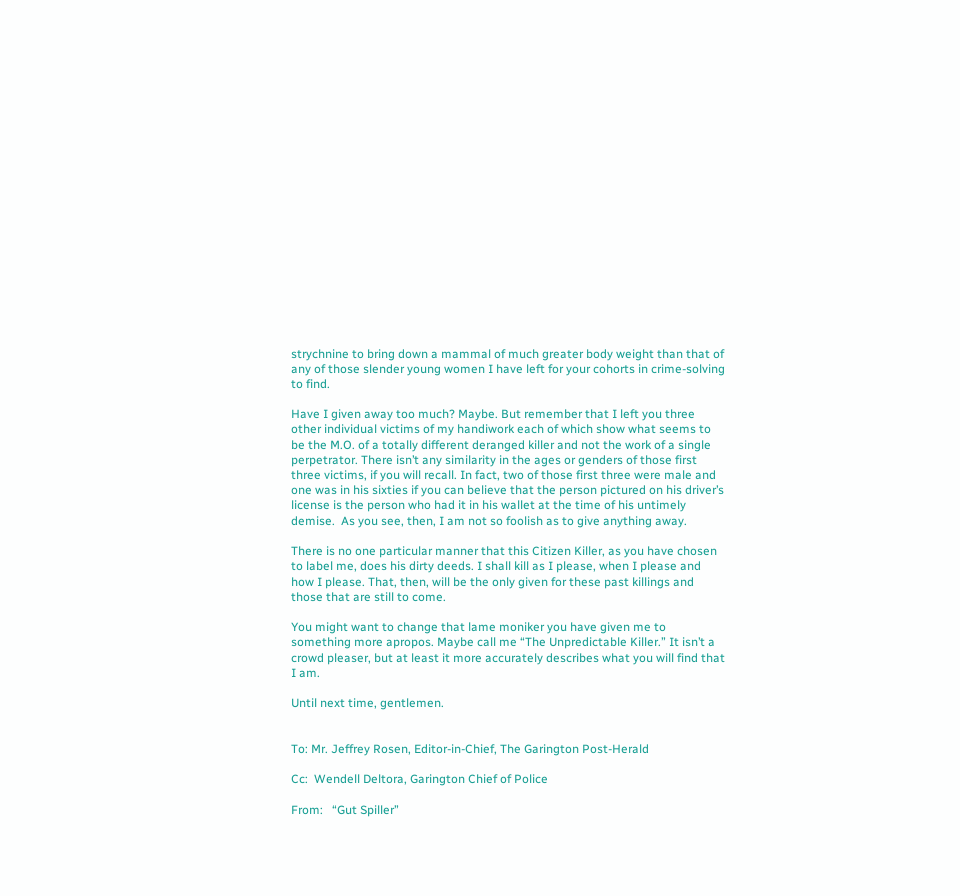strychnine to bring down a mammal of much greater body weight than that of any of those slender young women I have left for your cohorts in crime-solving to find.

Have I given away too much? Maybe. But remember that I left you three other individual victims of my handiwork each of which show what seems to be the M.O. of a totally different deranged killer and not the work of a single perpetrator. There isn’t any similarity in the ages or genders of those first three victims, if you will recall. In fact, two of those first three were male and one was in his sixties if you can believe that the person pictured on his driver’s license is the person who had it in his wallet at the time of his untimely demise.  As you see, then, I am not so foolish as to give anything away.

There is no one particular manner that this Citizen Killer, as you have chosen to label me, does his dirty deeds. I shall kill as I please, when I please and how I please. That, then, will be the only given for these past killings and those that are still to come.

You might want to change that lame moniker you have given me to something more apropos. Maybe call me “The Unpredictable Killer.” It isn’t a crowd pleaser, but at least it more accurately describes what you will find that I am.

Until next time, gentlemen.


To: Mr. Jeffrey Rosen, Editor-in-Chief, The Garington Post-Herald

Cc:  Wendell Deltora, Garington Chief of Police

From:   “Gut Spiller”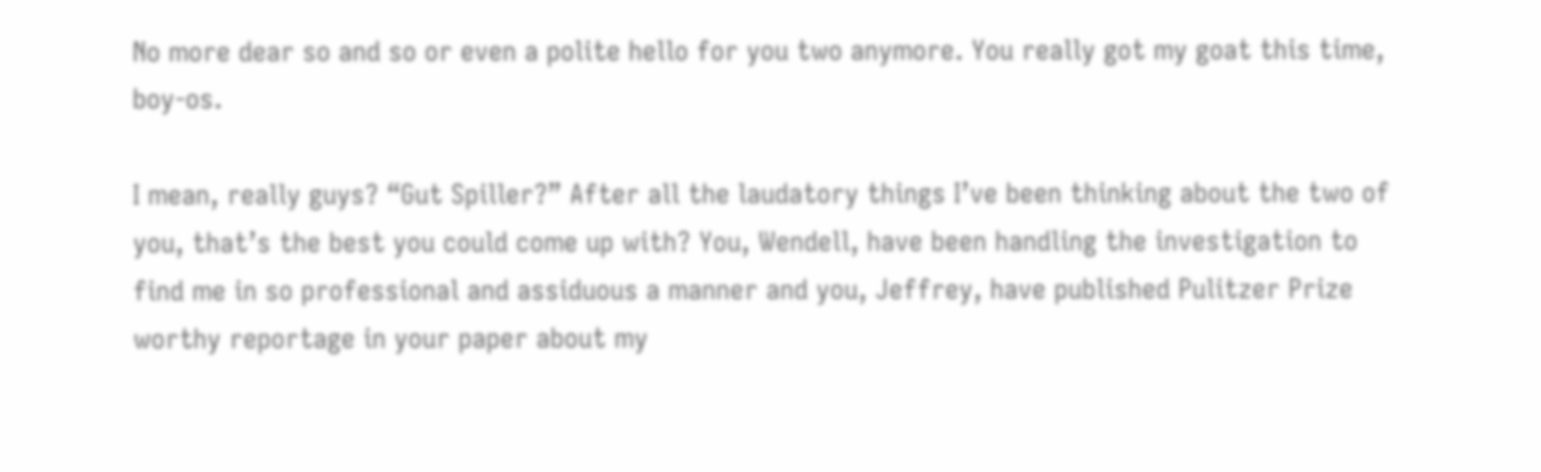No more dear so and so or even a polite hello for you two anymore. You really got my goat this time, boy-os.

I mean, really guys? “Gut Spiller?” After all the laudatory things I’ve been thinking about the two of you, that’s the best you could come up with? You, Wendell, have been handling the investigation to find me in so professional and assiduous a manner and you, Jeffrey, have published Pulitzer Prize worthy reportage in your paper about my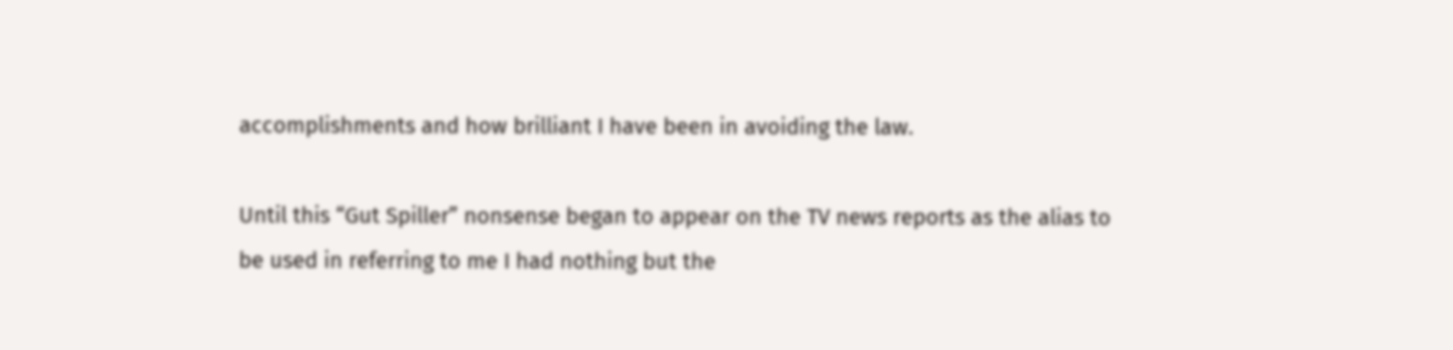accomplishments and how brilliant I have been in avoiding the law.

Until this “Gut Spiller” nonsense began to appear on the TV news reports as the alias to be used in referring to me I had nothing but the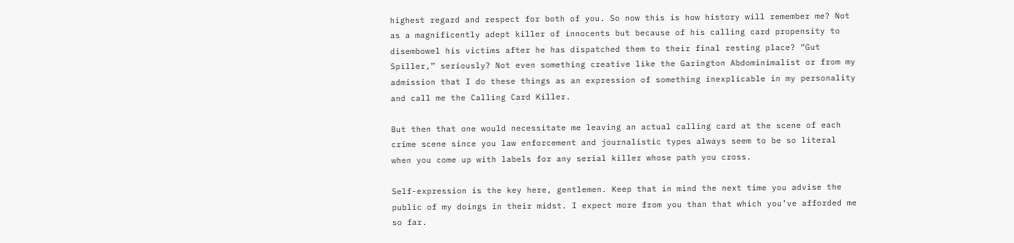highest regard and respect for both of you. So now this is how history will remember me? Not as a magnificently adept killer of innocents but because of his calling card propensity to disembowel his victims after he has dispatched them to their final resting place? “Gut Spiller,” seriously? Not even something creative like the Garington Abdominimalist or from my admission that I do these things as an expression of something inexplicable in my personality and call me the Calling Card Killer.

But then that one would necessitate me leaving an actual calling card at the scene of each crime scene since you law enforcement and journalistic types always seem to be so literal when you come up with labels for any serial killer whose path you cross.

Self-expression is the key here, gentlemen. Keep that in mind the next time you advise the public of my doings in their midst. I expect more from you than that which you’ve afforded me so far.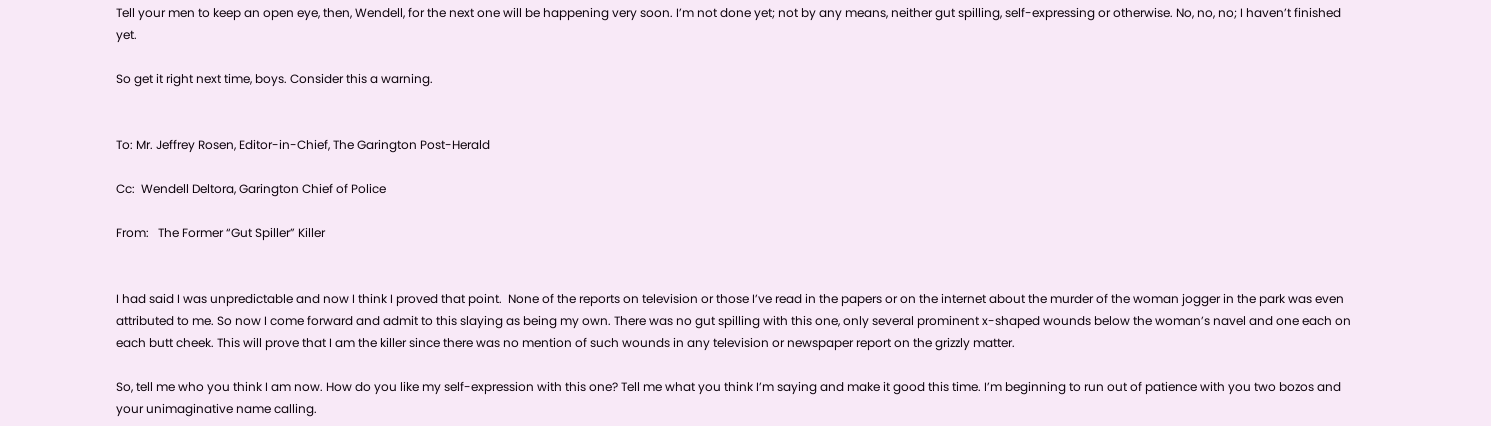Tell your men to keep an open eye, then, Wendell, for the next one will be happening very soon. I’m not done yet; not by any means, neither gut spilling, self-expressing or otherwise. No, no, no; I haven’t finished yet.

So get it right next time, boys. Consider this a warning.


To: Mr. Jeffrey Rosen, Editor-in-Chief, The Garington Post-Herald

Cc:  Wendell Deltora, Garington Chief of Police

From:   The Former “Gut Spiller” Killer


I had said I was unpredictable and now I think I proved that point.  None of the reports on television or those I’ve read in the papers or on the internet about the murder of the woman jogger in the park was even attributed to me. So now I come forward and admit to this slaying as being my own. There was no gut spilling with this one, only several prominent x-shaped wounds below the woman’s navel and one each on each butt cheek. This will prove that I am the killer since there was no mention of such wounds in any television or newspaper report on the grizzly matter.

So, tell me who you think I am now. How do you like my self-expression with this one? Tell me what you think I’m saying and make it good this time. I’m beginning to run out of patience with you two bozos and your unimaginative name calling.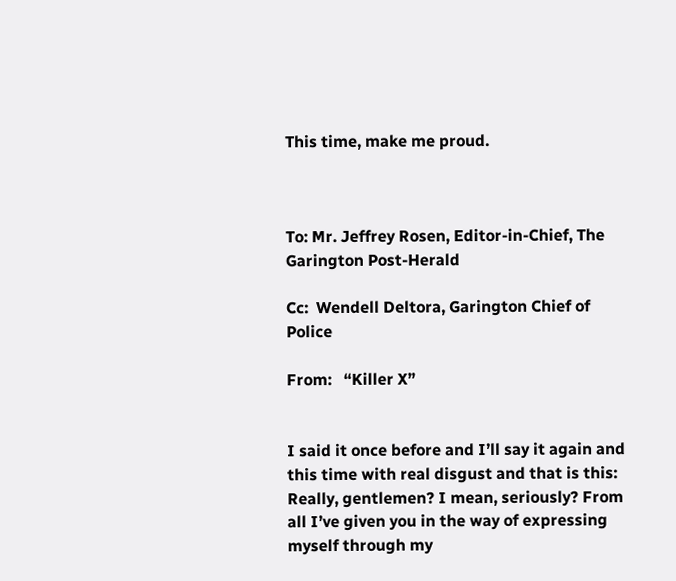This time, make me proud.



To: Mr. Jeffrey Rosen, Editor-in-Chief, The Garington Post-Herald

Cc:  Wendell Deltora, Garington Chief of Police

From:   “Killer X”


I said it once before and I’ll say it again and this time with real disgust and that is this: Really, gentlemen? I mean, seriously? From all I’ve given you in the way of expressing myself through my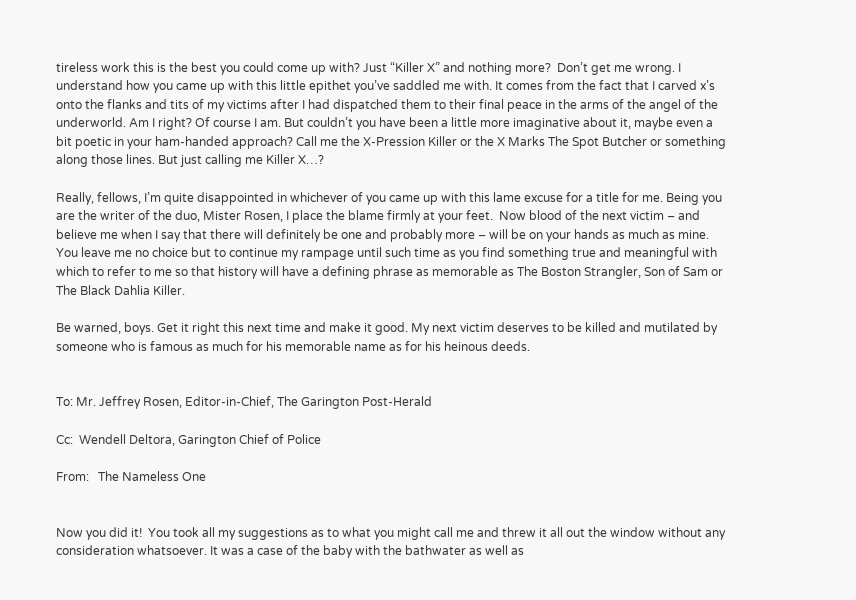tireless work this is the best you could come up with? Just “Killer X” and nothing more?  Don’t get me wrong. I understand how you came up with this little epithet you’ve saddled me with. It comes from the fact that I carved x’s onto the flanks and tits of my victims after I had dispatched them to their final peace in the arms of the angel of the underworld. Am I right? Of course I am. But couldn’t you have been a little more imaginative about it, maybe even a bit poetic in your ham-handed approach? Call me the X-Pression Killer or the X Marks The Spot Butcher or something along those lines. But just calling me Killer X…?

Really, fellows, I’m quite disappointed in whichever of you came up with this lame excuse for a title for me. Being you are the writer of the duo, Mister Rosen, I place the blame firmly at your feet.  Now blood of the next victim – and believe me when I say that there will definitely be one and probably more – will be on your hands as much as mine. You leave me no choice but to continue my rampage until such time as you find something true and meaningful with which to refer to me so that history will have a defining phrase as memorable as The Boston Strangler, Son of Sam or The Black Dahlia Killer.

Be warned, boys. Get it right this next time and make it good. My next victim deserves to be killed and mutilated by someone who is famous as much for his memorable name as for his heinous deeds.


To: Mr. Jeffrey Rosen, Editor-in-Chief, The Garington Post-Herald

Cc:  Wendell Deltora, Garington Chief of Police

From:   The Nameless One


Now you did it!  You took all my suggestions as to what you might call me and threw it all out the window without any consideration whatsoever. It was a case of the baby with the bathwater as well as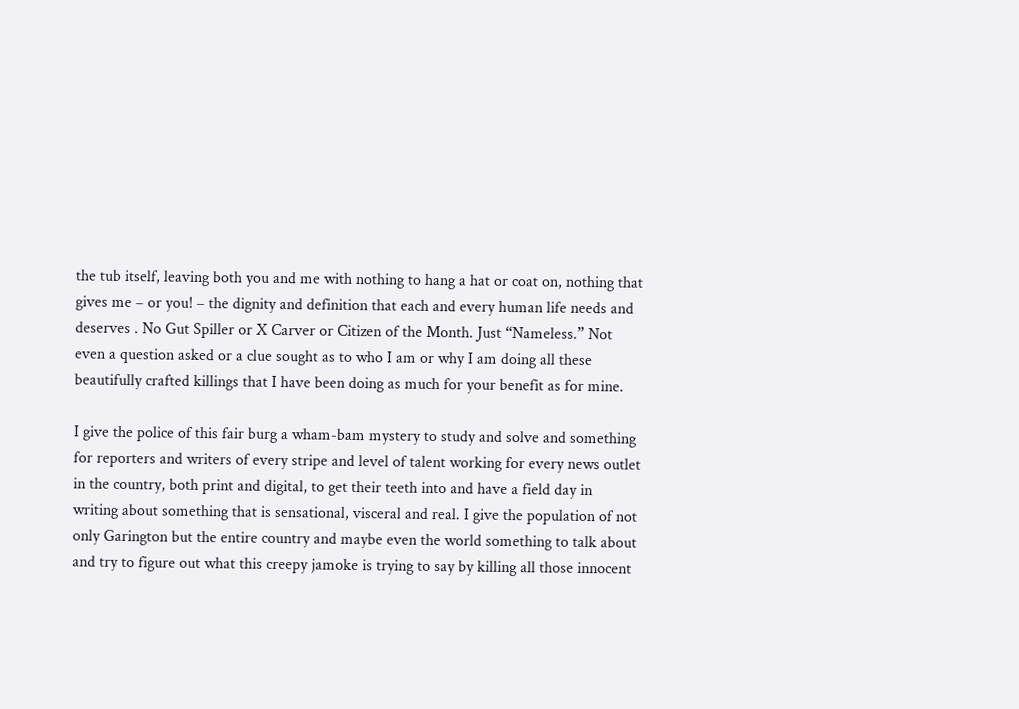the tub itself, leaving both you and me with nothing to hang a hat or coat on, nothing that gives me – or you! – the dignity and definition that each and every human life needs and deserves . No Gut Spiller or X Carver or Citizen of the Month. Just “Nameless.” Not even a question asked or a clue sought as to who I am or why I am doing all these beautifully crafted killings that I have been doing as much for your benefit as for mine.

I give the police of this fair burg a wham-bam mystery to study and solve and something for reporters and writers of every stripe and level of talent working for every news outlet in the country, both print and digital, to get their teeth into and have a field day in writing about something that is sensational, visceral and real. I give the population of not only Garington but the entire country and maybe even the world something to talk about and try to figure out what this creepy jamoke is trying to say by killing all those innocent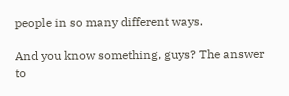people in so many different ways.

And you know something, guys? The answer to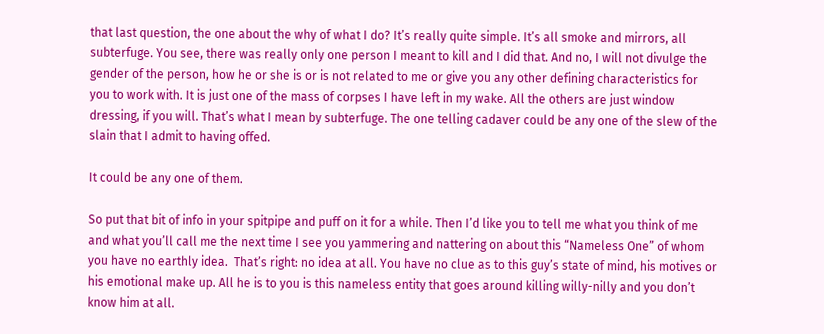that last question, the one about the why of what I do? It’s really quite simple. It’s all smoke and mirrors, all subterfuge. You see, there was really only one person I meant to kill and I did that. And no, I will not divulge the gender of the person, how he or she is or is not related to me or give you any other defining characteristics for you to work with. It is just one of the mass of corpses I have left in my wake. All the others are just window dressing, if you will. That’s what I mean by subterfuge. The one telling cadaver could be any one of the slew of the slain that I admit to having offed.

It could be any one of them.

So put that bit of info in your spitpipe and puff on it for a while. Then I’d like you to tell me what you think of me and what you’ll call me the next time I see you yammering and nattering on about this “Nameless One” of whom you have no earthly idea.  That’s right: no idea at all. You have no clue as to this guy’s state of mind, his motives or his emotional make up. All he is to you is this nameless entity that goes around killing willy-nilly and you don’t know him at all.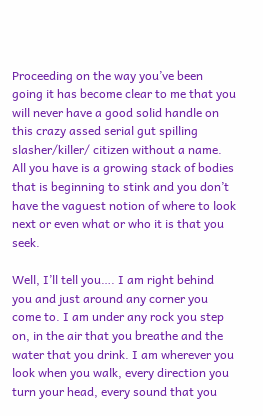Proceeding on the way you’ve been going it has become clear to me that you will never have a good solid handle on this crazy assed serial gut spilling slasher/killer/ citizen without a name. All you have is a growing stack of bodies that is beginning to stink and you don’t have the vaguest notion of where to look next or even what or who it is that you seek.

Well, I’ll tell you…. I am right behind you and just around any corner you come to. I am under any rock you step on, in the air that you breathe and the water that you drink. I am wherever you look when you walk, every direction you turn your head, every sound that you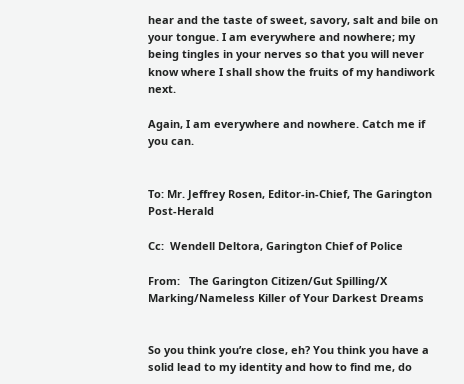hear and the taste of sweet, savory, salt and bile on your tongue. I am everywhere and nowhere; my being tingles in your nerves so that you will never know where I shall show the fruits of my handiwork next.

Again, I am everywhere and nowhere. Catch me if you can.


To: Mr. Jeffrey Rosen, Editor-in-Chief, The Garington Post-Herald

Cc:  Wendell Deltora, Garington Chief of Police

From:   The Garington Citizen/Gut Spilling/X Marking/Nameless Killer of Your Darkest Dreams


So you think you’re close, eh? You think you have a solid lead to my identity and how to find me, do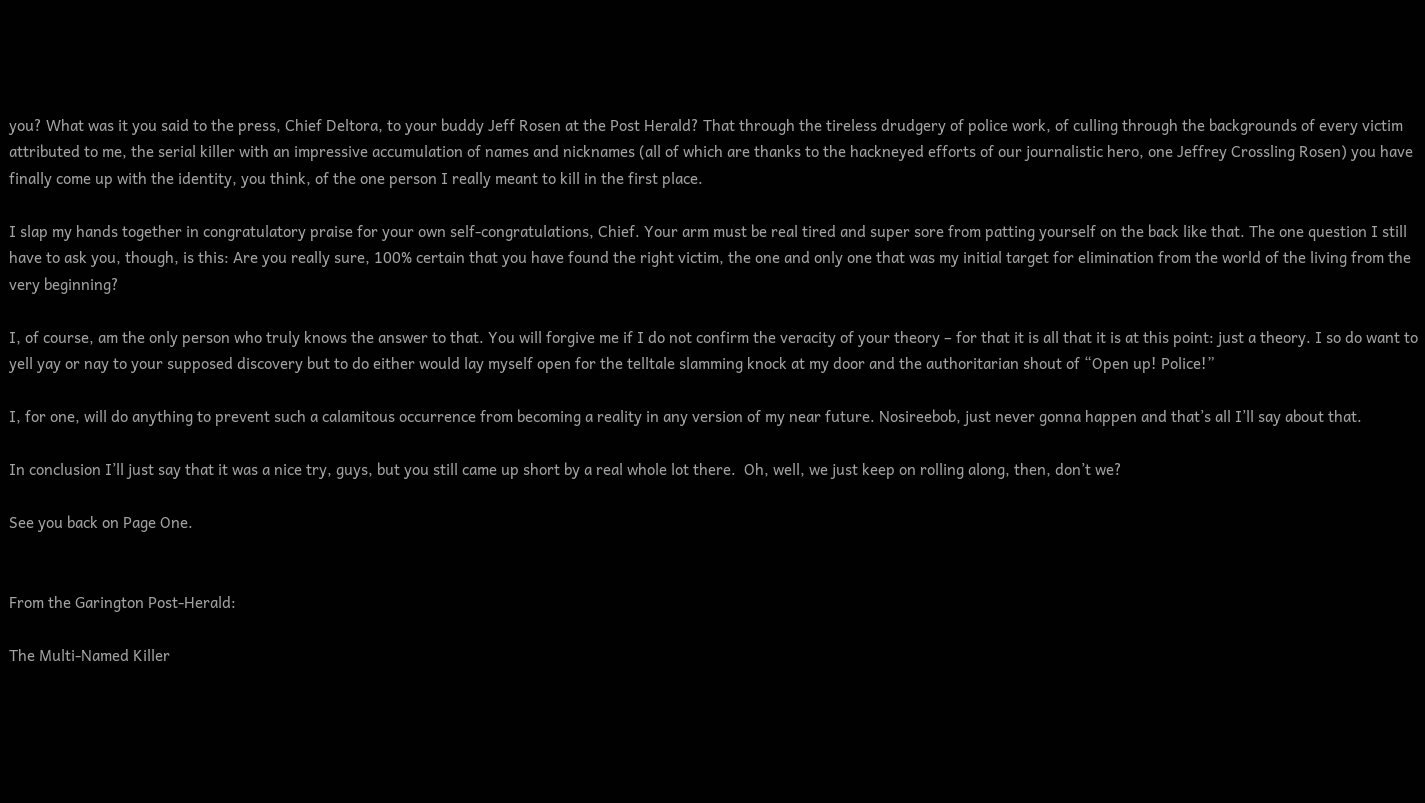you? What was it you said to the press, Chief Deltora, to your buddy Jeff Rosen at the Post Herald? That through the tireless drudgery of police work, of culling through the backgrounds of every victim attributed to me, the serial killer with an impressive accumulation of names and nicknames (all of which are thanks to the hackneyed efforts of our journalistic hero, one Jeffrey Crossling Rosen) you have finally come up with the identity, you think, of the one person I really meant to kill in the first place.

I slap my hands together in congratulatory praise for your own self-congratulations, Chief. Your arm must be real tired and super sore from patting yourself on the back like that. The one question I still have to ask you, though, is this: Are you really sure, 100% certain that you have found the right victim, the one and only one that was my initial target for elimination from the world of the living from the very beginning?

I, of course, am the only person who truly knows the answer to that. You will forgive me if I do not confirm the veracity of your theory – for that it is all that it is at this point: just a theory. I so do want to yell yay or nay to your supposed discovery but to do either would lay myself open for the telltale slamming knock at my door and the authoritarian shout of “Open up! Police!”

I, for one, will do anything to prevent such a calamitous occurrence from becoming a reality in any version of my near future. Nosireebob, just never gonna happen and that’s all I’ll say about that.

In conclusion I’ll just say that it was a nice try, guys, but you still came up short by a real whole lot there.  Oh, well, we just keep on rolling along, then, don’t we?

See you back on Page One.


From the Garington Post-Herald:

The Multi-Named Killer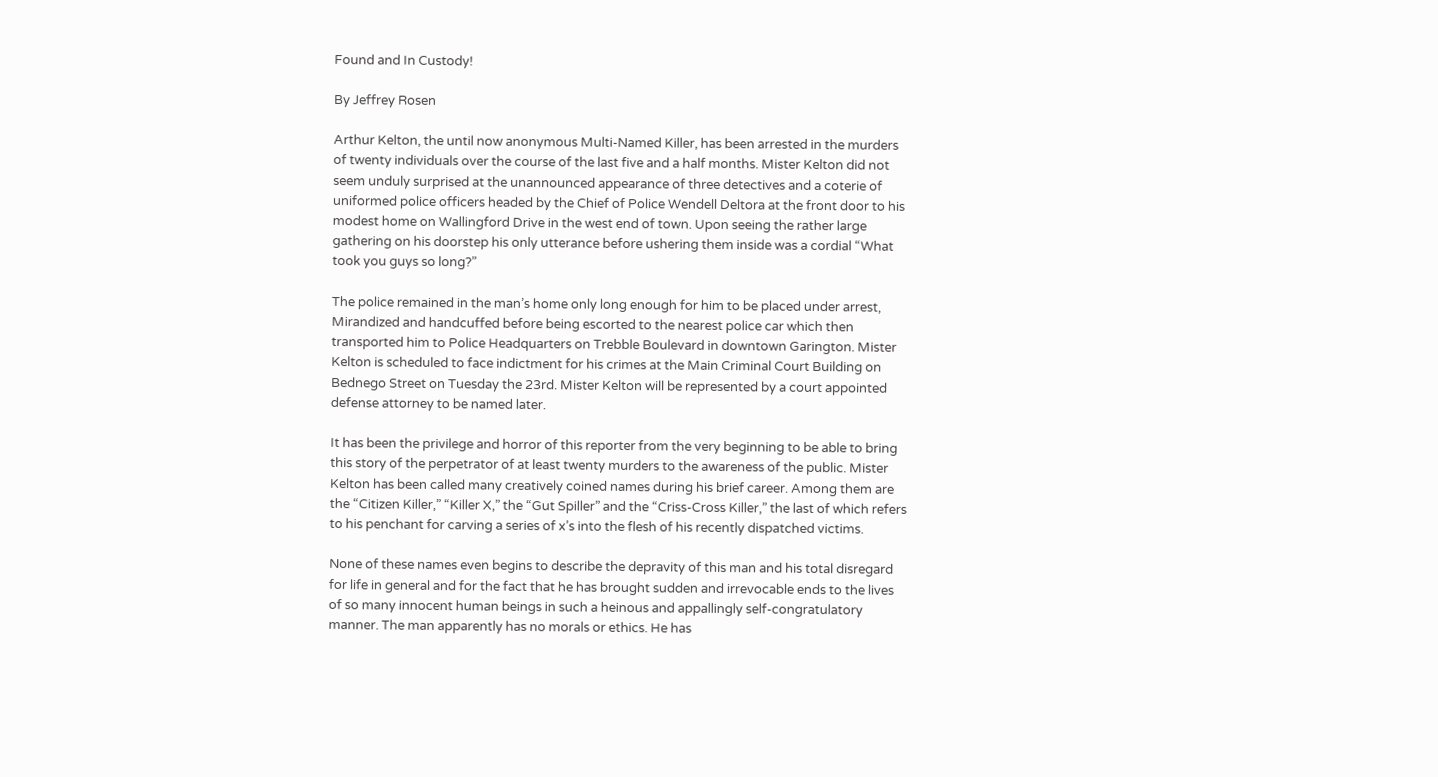Found and In Custody!

By Jeffrey Rosen

Arthur Kelton, the until now anonymous Multi-Named Killer, has been arrested in the murders of twenty individuals over the course of the last five and a half months. Mister Kelton did not seem unduly surprised at the unannounced appearance of three detectives and a coterie of uniformed police officers headed by the Chief of Police Wendell Deltora at the front door to his modest home on Wallingford Drive in the west end of town. Upon seeing the rather large gathering on his doorstep his only utterance before ushering them inside was a cordial “What took you guys so long?”

The police remained in the man’s home only long enough for him to be placed under arrest, Mirandized and handcuffed before being escorted to the nearest police car which then transported him to Police Headquarters on Trebble Boulevard in downtown Garington. Mister Kelton is scheduled to face indictment for his crimes at the Main Criminal Court Building on Bednego Street on Tuesday the 23rd. Mister Kelton will be represented by a court appointed defense attorney to be named later.

It has been the privilege and horror of this reporter from the very beginning to be able to bring this story of the perpetrator of at least twenty murders to the awareness of the public. Mister Kelton has been called many creatively coined names during his brief career. Among them are the “Citizen Killer,” “Killer X,” the “Gut Spiller” and the “Criss-Cross Killer,” the last of which refers to his penchant for carving a series of x’s into the flesh of his recently dispatched victims.

None of these names even begins to describe the depravity of this man and his total disregard for life in general and for the fact that he has brought sudden and irrevocable ends to the lives of so many innocent human beings in such a heinous and appallingly self-congratulatory manner. The man apparently has no morals or ethics. He has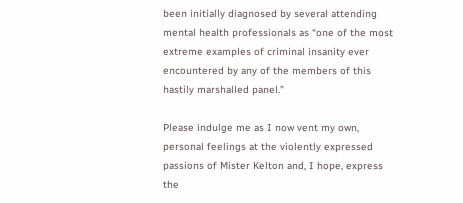been initially diagnosed by several attending mental health professionals as “one of the most extreme examples of criminal insanity ever encountered by any of the members of this hastily marshalled panel.”

Please indulge me as I now vent my own, personal feelings at the violently expressed passions of Mister Kelton and, I hope, express the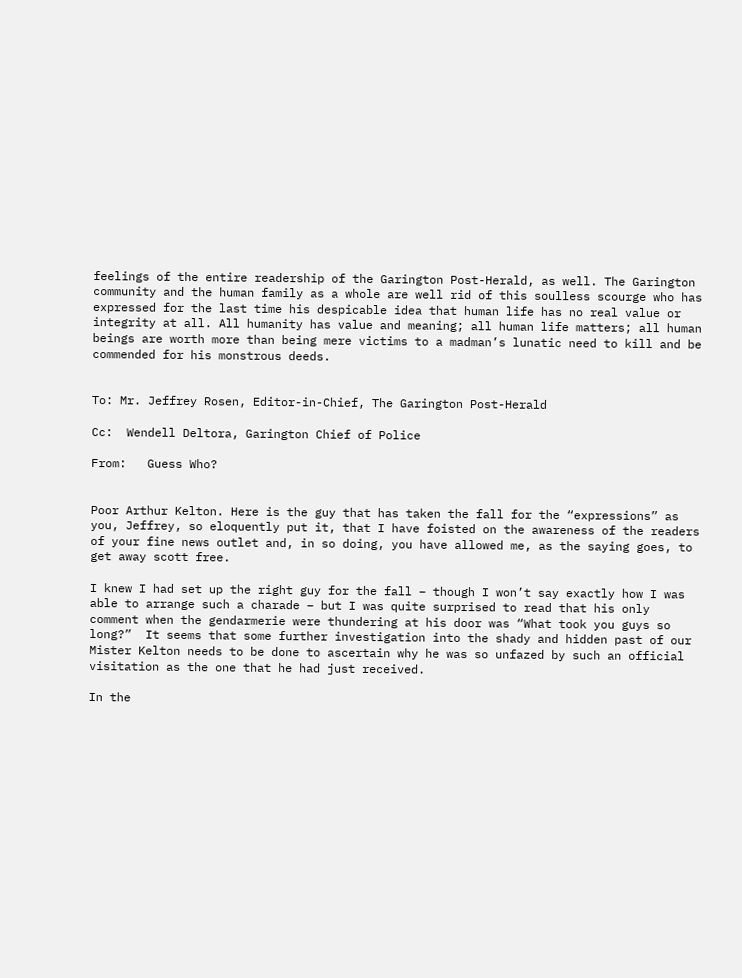feelings of the entire readership of the Garington Post-Herald, as well. The Garington community and the human family as a whole are well rid of this soulless scourge who has expressed for the last time his despicable idea that human life has no real value or integrity at all. All humanity has value and meaning; all human life matters; all human beings are worth more than being mere victims to a madman’s lunatic need to kill and be commended for his monstrous deeds.


To: Mr. Jeffrey Rosen, Editor-in-Chief, The Garington Post-Herald

Cc:  Wendell Deltora, Garington Chief of Police

From:   Guess Who?


Poor Arthur Kelton. Here is the guy that has taken the fall for the “expressions” as you, Jeffrey, so eloquently put it, that I have foisted on the awareness of the readers of your fine news outlet and, in so doing, you have allowed me, as the saying goes, to get away scott free.

I knew I had set up the right guy for the fall – though I won’t say exactly how I was able to arrange such a charade – but I was quite surprised to read that his only comment when the gendarmerie were thundering at his door was “What took you guys so long?”  It seems that some further investigation into the shady and hidden past of our Mister Kelton needs to be done to ascertain why he was so unfazed by such an official visitation as the one that he had just received.

In the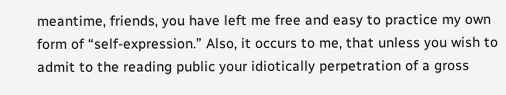meantime, friends, you have left me free and easy to practice my own form of “self-expression.” Also, it occurs to me, that unless you wish to admit to the reading public your idiotically perpetration of a gross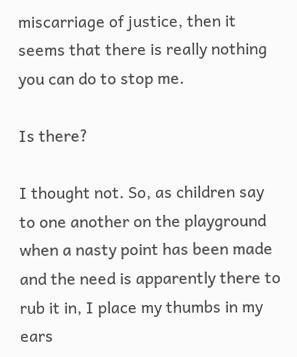miscarriage of justice, then it seems that there is really nothing you can do to stop me.

Is there?

I thought not. So, as children say to one another on the playground when a nasty point has been made and the need is apparently there to rub it in, I place my thumbs in my ears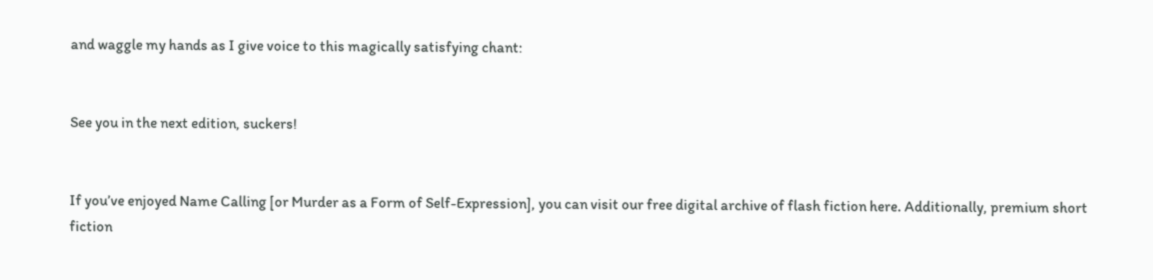and waggle my hands as I give voice to this magically satisfying chant:


See you in the next edition, suckers!


If you’ve enjoyed Name Calling [or Murder as a Form of Self-Expression], you can visit our free digital archive of flash fiction here. Additionally, premium short fiction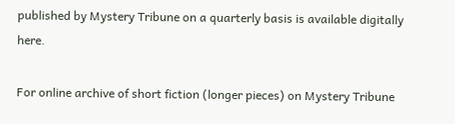published by Mystery Tribune on a quarterly basis is available digitally here.

For online archive of short fiction (longer pieces) on Mystery Tribune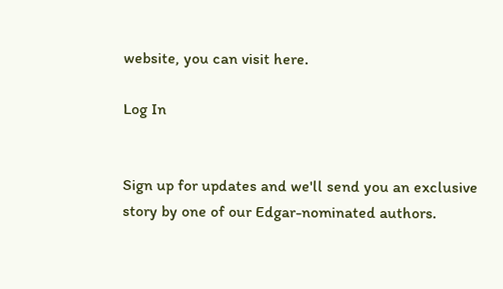website, you can visit here.

Log In


Sign up for updates and we'll send you an exclusive story by one of our Edgar-nominated authors.